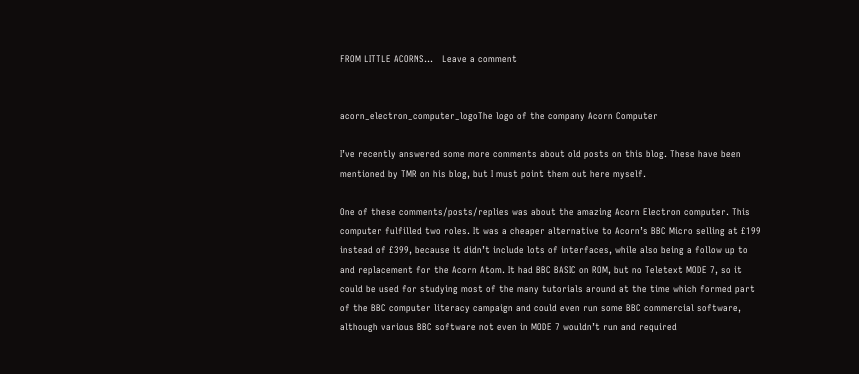FROM LITTLE ACORNS…   Leave a comment


acorn_electron_computer_logoThe logo of the company Acorn Computer

I’ve recently answered some more comments about old posts on this blog. These have been mentioned by TMR on his blog, but I must point them out here myself.

One of these comments/posts/replies was about the amazing Acorn Electron computer. This computer fulfilled two roles. It was a cheaper alternative to Acorn’s BBC Micro selling at £199 instead of £399, because it didn’t include lots of interfaces, while also being a follow up to and replacement for the Acorn Atom. It had BBC BASIC on ROM, but no Teletext MODE 7, so it could be used for studying most of the many tutorials around at the time which formed part of the BBC computer literacy campaign and could even run some BBC commercial software, although various BBC software not even in MODE 7 wouldn’t run and required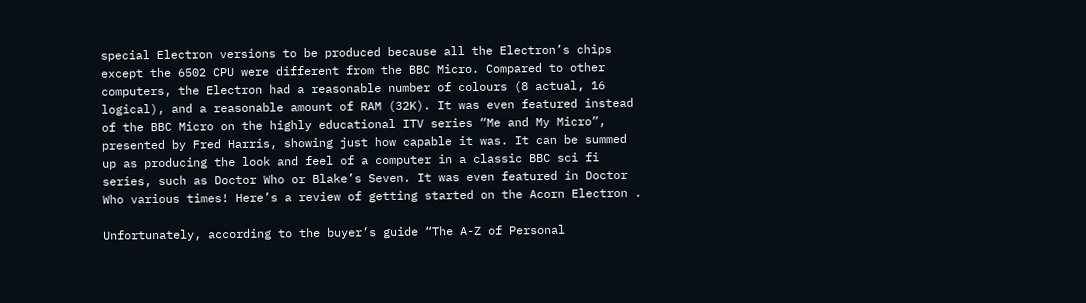special Electron versions to be produced because all the Electron’s chips except the 6502 CPU were different from the BBC Micro. Compared to other computers, the Electron had a reasonable number of colours (8 actual, 16 logical), and a reasonable amount of RAM (32K). It was even featured instead of the BBC Micro on the highly educational ITV series “Me and My Micro”, presented by Fred Harris, showing just how capable it was. It can be summed up as producing the look and feel of a computer in a classic BBC sci fi series, such as Doctor Who or Blake’s Seven. It was even featured in Doctor Who various times! Here’s a review of getting started on the Acorn Electron .

Unfortunately, according to the buyer’s guide “The A-Z of Personal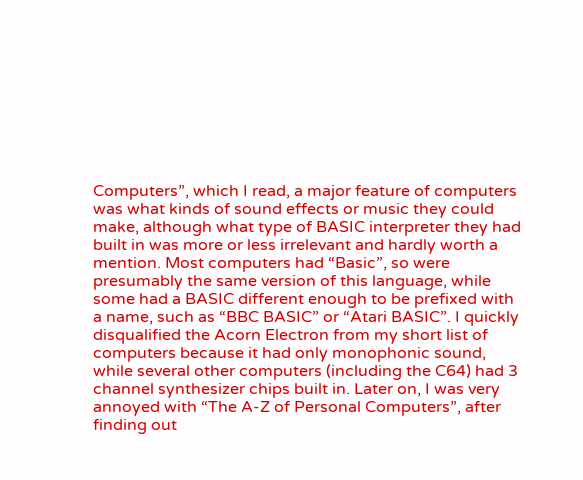Computers”, which I read, a major feature of computers was what kinds of sound effects or music they could make, although what type of BASIC interpreter they had built in was more or less irrelevant and hardly worth a mention. Most computers had “Basic”, so were presumably the same version of this language, while some had a BASIC different enough to be prefixed with a name, such as “BBC BASIC” or “Atari BASIC”. I quickly disqualified the Acorn Electron from my short list of computers because it had only monophonic sound, while several other computers (including the C64) had 3 channel synthesizer chips built in. Later on, I was very annoyed with “The A-Z of Personal Computers”, after finding out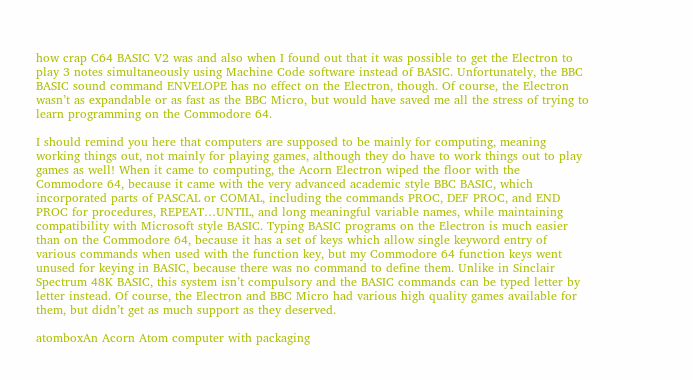how crap C64 BASIC V2 was and also when I found out that it was possible to get the Electron to play 3 notes simultaneously using Machine Code software instead of BASIC. Unfortunately, the BBC BASIC sound command ENVELOPE has no effect on the Electron, though. Of course, the Electron wasn’t as expandable or as fast as the BBC Micro, but would have saved me all the stress of trying to learn programming on the Commodore 64.

I should remind you here that computers are supposed to be mainly for computing, meaning working things out, not mainly for playing games, although they do have to work things out to play games as well! When it came to computing, the Acorn Electron wiped the floor with the Commodore 64, because it came with the very advanced academic style BBC BASIC, which incorporated parts of PASCAL or COMAL, including the commands PROC, DEF PROC, and END PROC for procedures, REPEAT…UNTIL, and long meaningful variable names, while maintaining compatibility with Microsoft style BASIC. Typing BASIC programs on the Electron is much easier than on the Commodore 64, because it has a set of keys which allow single keyword entry of various commands when used with the function key, but my Commodore 64 function keys went unused for keying in BASIC, because there was no command to define them. Unlike in Sinclair Spectrum 48K BASIC, this system isn’t compulsory and the BASIC commands can be typed letter by letter instead. Of course, the Electron and BBC Micro had various high quality games available for them, but didn’t get as much support as they deserved.

atomboxAn Acorn Atom computer with packaging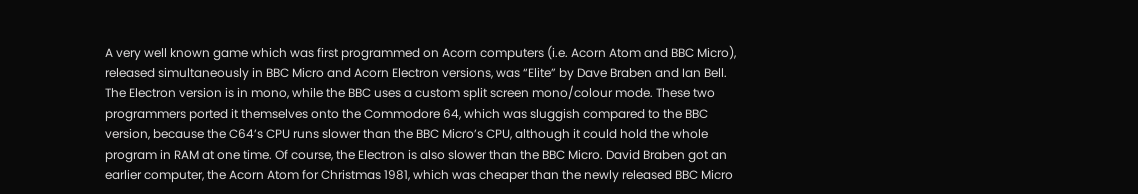A very well known game which was first programmed on Acorn computers (i.e. Acorn Atom and BBC Micro), released simultaneously in BBC Micro and Acorn Electron versions, was “Elite” by Dave Braben and Ian Bell. The Electron version is in mono, while the BBC uses a custom split screen mono/colour mode. These two programmers ported it themselves onto the Commodore 64, which was sluggish compared to the BBC version, because the C64’s CPU runs slower than the BBC Micro’s CPU, although it could hold the whole program in RAM at one time. Of course, the Electron is also slower than the BBC Micro. David Braben got an earlier computer, the Acorn Atom for Christmas 1981, which was cheaper than the newly released BBC Micro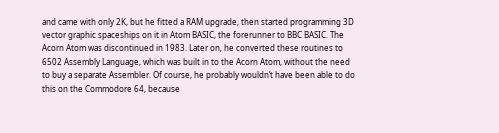and came with only 2K, but he fitted a RAM upgrade, then started programming 3D vector graphic spaceships on it in Atom BASIC, the forerunner to BBC BASIC. The Acorn Atom was discontinued in 1983. Later on, he converted these routines to 6502 Assembly Language, which was built in to the Acorn Atom, without the need to buy a separate Assembler. Of course, he probably wouldn’t have been able to do this on the Commodore 64, because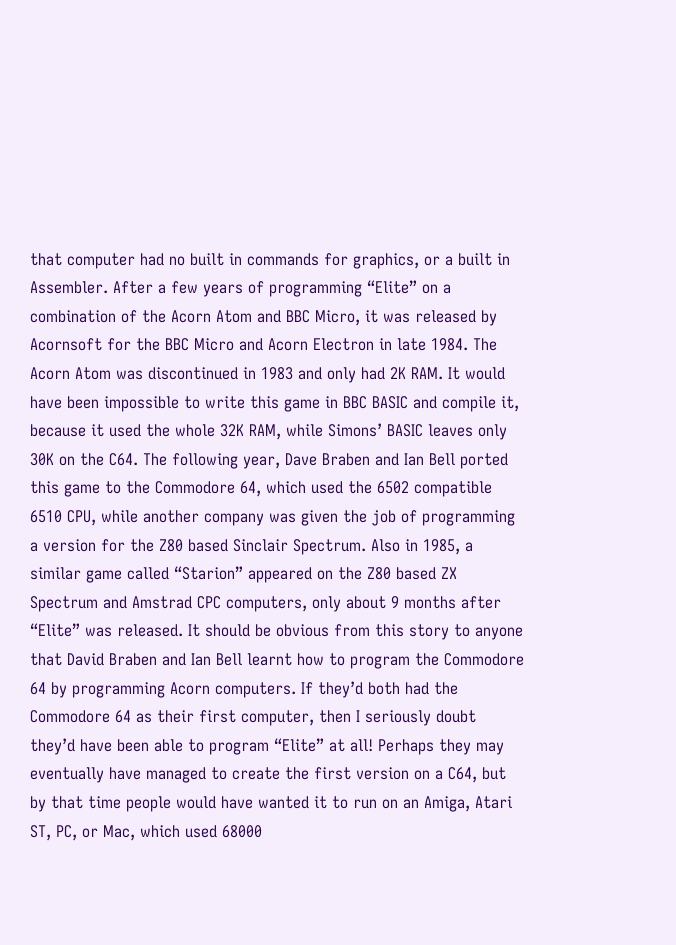that computer had no built in commands for graphics, or a built in Assembler. After a few years of programming “Elite” on a combination of the Acorn Atom and BBC Micro, it was released by Acornsoft for the BBC Micro and Acorn Electron in late 1984. The Acorn Atom was discontinued in 1983 and only had 2K RAM. It would have been impossible to write this game in BBC BASIC and compile it, because it used the whole 32K RAM, while Simons’ BASIC leaves only 30K on the C64. The following year, Dave Braben and Ian Bell ported this game to the Commodore 64, which used the 6502 compatible 6510 CPU, while another company was given the job of programming a version for the Z80 based Sinclair Spectrum. Also in 1985, a similar game called “Starion” appeared on the Z80 based ZX Spectrum and Amstrad CPC computers, only about 9 months after “Elite” was released. It should be obvious from this story to anyone that David Braben and Ian Bell learnt how to program the Commodore 64 by programming Acorn computers. If they’d both had the Commodore 64 as their first computer, then I seriously doubt they’d have been able to program “Elite” at all! Perhaps they may eventually have managed to create the first version on a C64, but by that time people would have wanted it to run on an Amiga, Atari ST, PC, or Mac, which used 68000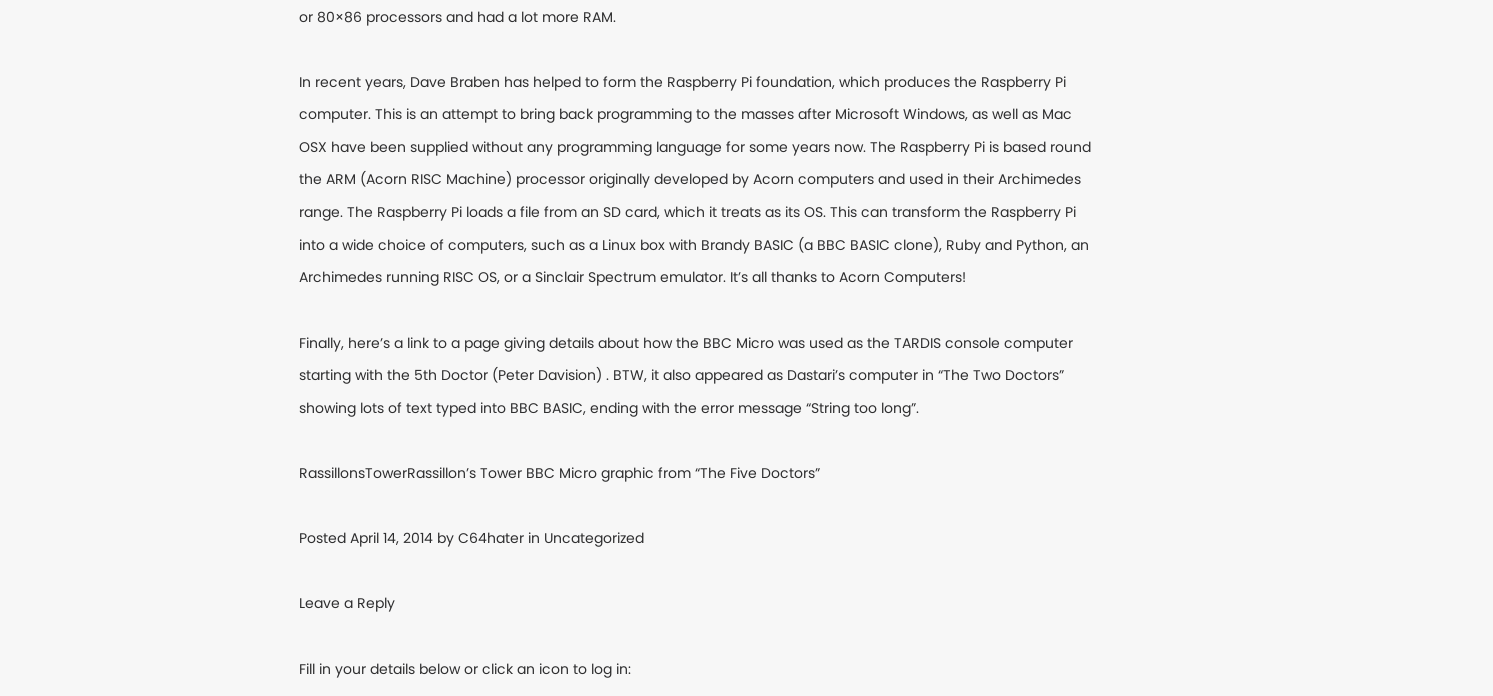or 80×86 processors and had a lot more RAM.

In recent years, Dave Braben has helped to form the Raspberry Pi foundation, which produces the Raspberry Pi computer. This is an attempt to bring back programming to the masses after Microsoft Windows, as well as Mac OSX have been supplied without any programming language for some years now. The Raspberry Pi is based round the ARM (Acorn RISC Machine) processor originally developed by Acorn computers and used in their Archimedes range. The Raspberry Pi loads a file from an SD card, which it treats as its OS. This can transform the Raspberry Pi into a wide choice of computers, such as a Linux box with Brandy BASIC (a BBC BASIC clone), Ruby and Python, an Archimedes running RISC OS, or a Sinclair Spectrum emulator. It’s all thanks to Acorn Computers!

Finally, here’s a link to a page giving details about how the BBC Micro was used as the TARDIS console computer starting with the 5th Doctor (Peter Davision) . BTW, it also appeared as Dastari’s computer in “The Two Doctors” showing lots of text typed into BBC BASIC, ending with the error message “String too long”.

RassillonsTowerRassillon’s Tower BBC Micro graphic from “The Five Doctors”

Posted April 14, 2014 by C64hater in Uncategorized

Leave a Reply

Fill in your details below or click an icon to log in: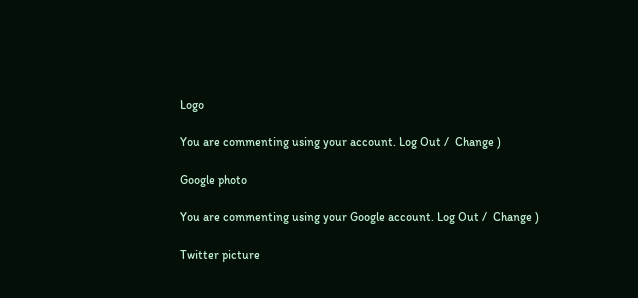Logo

You are commenting using your account. Log Out /  Change )

Google photo

You are commenting using your Google account. Log Out /  Change )

Twitter picture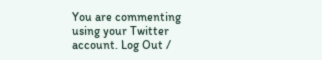You are commenting using your Twitter account. Log Out /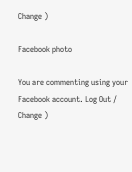Change )

Facebook photo

You are commenting using your Facebook account. Log Out /  Change )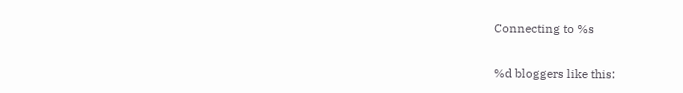Connecting to %s

%d bloggers like this: